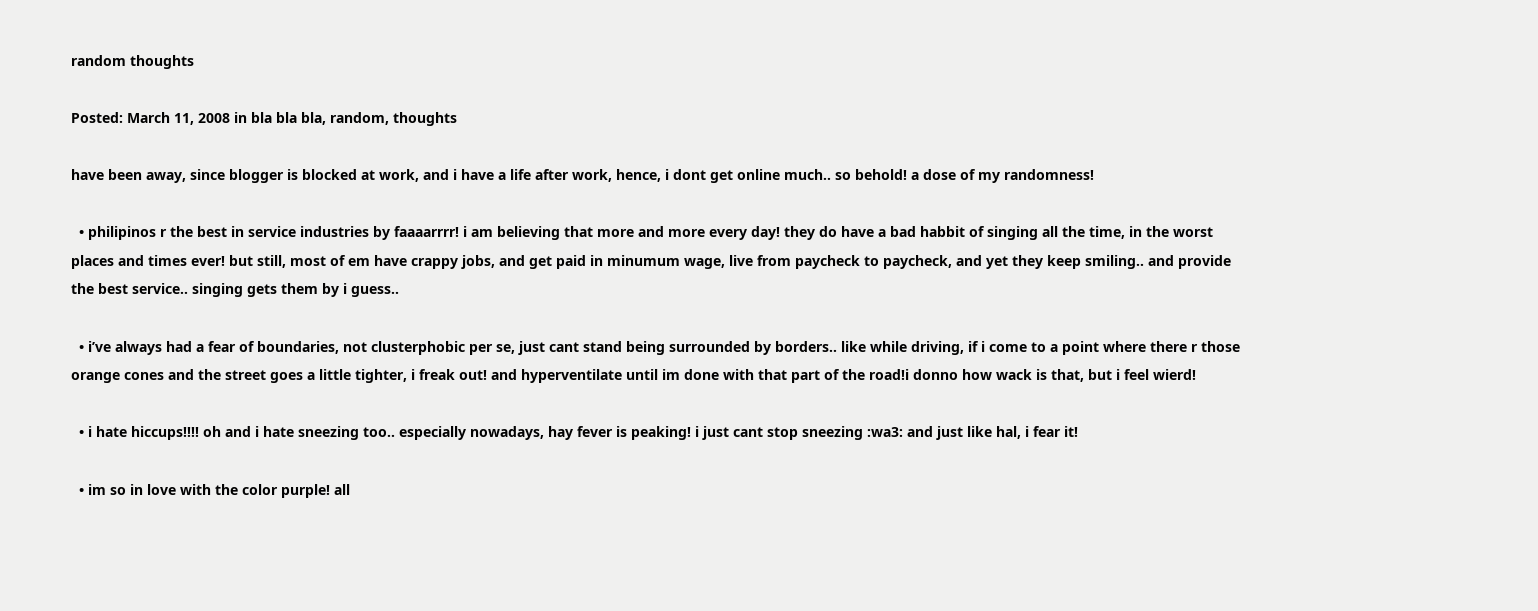random thoughts

Posted: March 11, 2008 in bla bla bla, random, thoughts

have been away, since blogger is blocked at work, and i have a life after work, hence, i dont get online much.. so behold! a dose of my randomness!

  • philipinos r the best in service industries by faaaarrrr! i am believing that more and more every day! they do have a bad habbit of singing all the time, in the worst places and times ever! but still, most of em have crappy jobs, and get paid in minumum wage, live from paycheck to paycheck, and yet they keep smiling.. and provide the best service.. singing gets them by i guess..

  • i’ve always had a fear of boundaries, not clusterphobic per se, just cant stand being surrounded by borders.. like while driving, if i come to a point where there r those orange cones and the street goes a little tighter, i freak out! and hyperventilate until im done with that part of the road!i donno how wack is that, but i feel wierd!

  • i hate hiccups!!!! oh and i hate sneezing too.. especially nowadays, hay fever is peaking! i just cant stop sneezing :wa3: and just like hal, i fear it!

  • im so in love with the color purple! all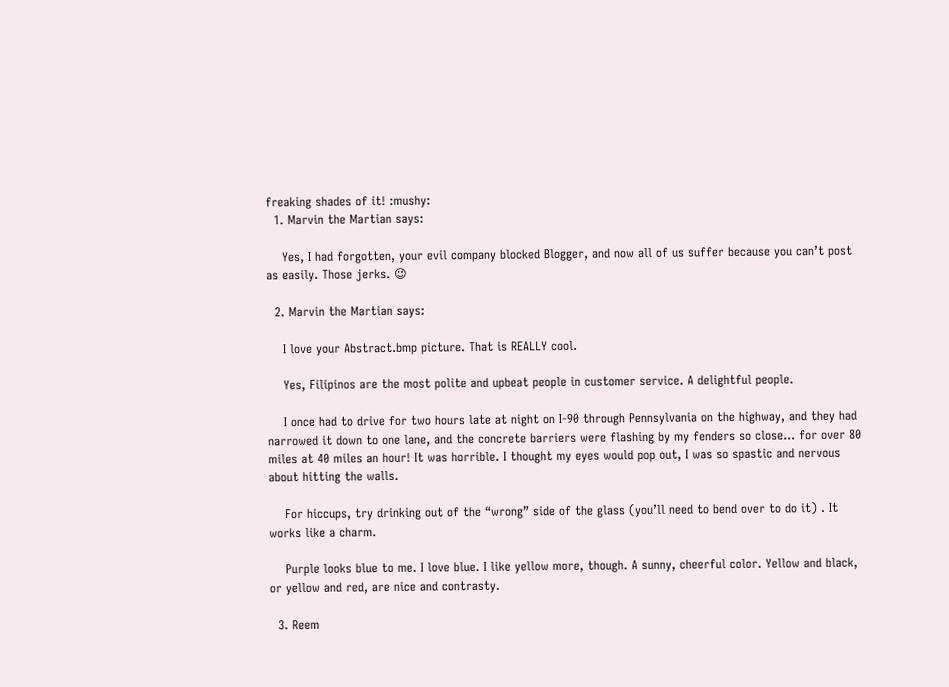freaking shades of it! :mushy:
  1. Marvin the Martian says:

    Yes, I had forgotten, your evil company blocked Blogger, and now all of us suffer because you can’t post as easily. Those jerks. 😉

  2. Marvin the Martian says:

    I love your Abstract.bmp picture. That is REALLY cool.

    Yes, Filipinos are the most polite and upbeat people in customer service. A delightful people.

    I once had to drive for two hours late at night on I-90 through Pennsylvania on the highway, and they had narrowed it down to one lane, and the concrete barriers were flashing by my fenders so close… for over 80 miles at 40 miles an hour! It was horrible. I thought my eyes would pop out, I was so spastic and nervous about hitting the walls.

    For hiccups, try drinking out of the “wrong” side of the glass (you’ll need to bend over to do it) . It works like a charm.

    Purple looks blue to me. I love blue. I like yellow more, though. A sunny, cheerful color. Yellow and black, or yellow and red, are nice and contrasty.

  3. Reem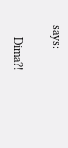says:

    Dima?!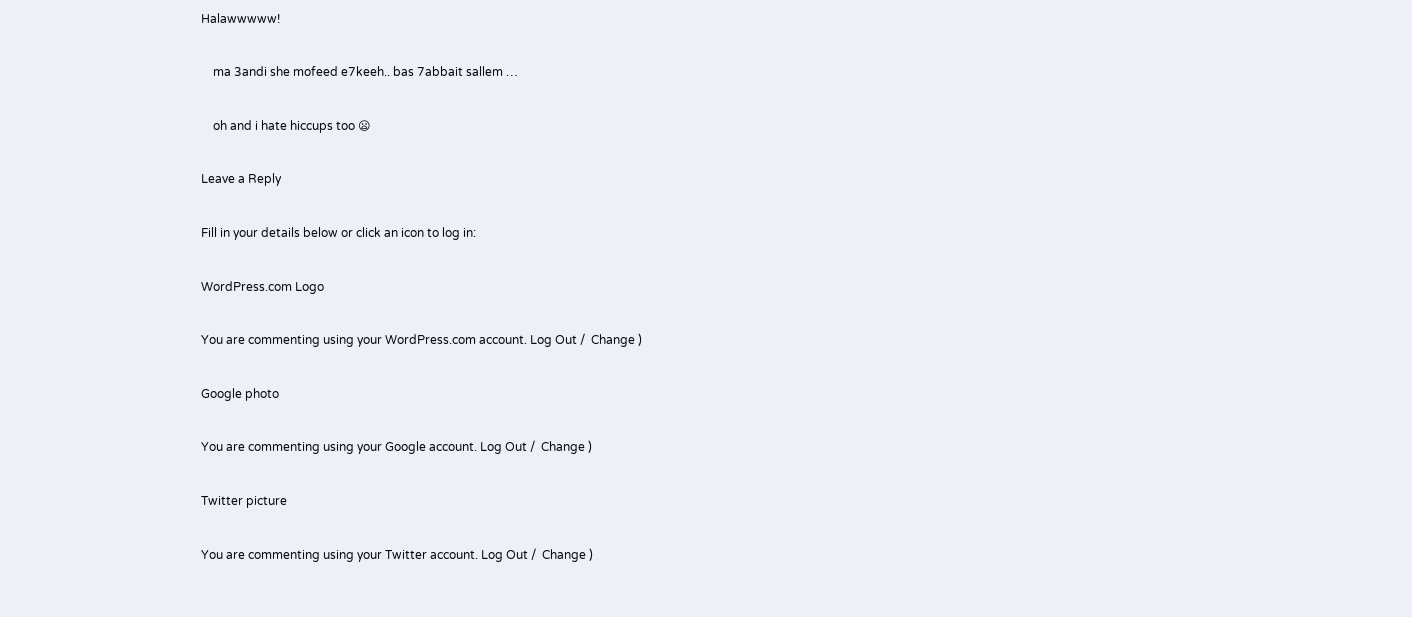Halawwwww!

    ma 3andi she mofeed e7keeh.. bas 7abbait sallem …

    oh and i hate hiccups too 😦

Leave a Reply

Fill in your details below or click an icon to log in:

WordPress.com Logo

You are commenting using your WordPress.com account. Log Out /  Change )

Google photo

You are commenting using your Google account. Log Out /  Change )

Twitter picture

You are commenting using your Twitter account. Log Out /  Change )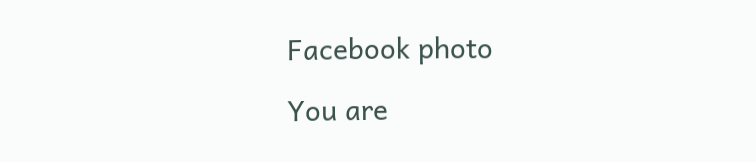Facebook photo

You are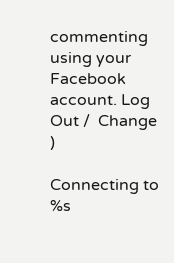commenting using your Facebook account. Log Out /  Change )

Connecting to %s